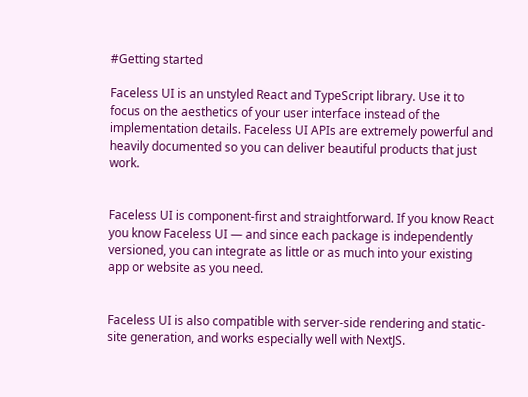#Getting started

Faceless UI is an unstyled React and TypeScript library. Use it to focus on the aesthetics of your user interface instead of the implementation details. Faceless UI APIs are extremely powerful and heavily documented so you can deliver beautiful products that just work.


Faceless UI is component-first and straightforward. If you know React you know Faceless UI — and since each package is independently versioned, you can integrate as little or as much into your existing app or website as you need.


Faceless UI is also compatible with server-side rendering and static-site generation, and works especially well with NextJS.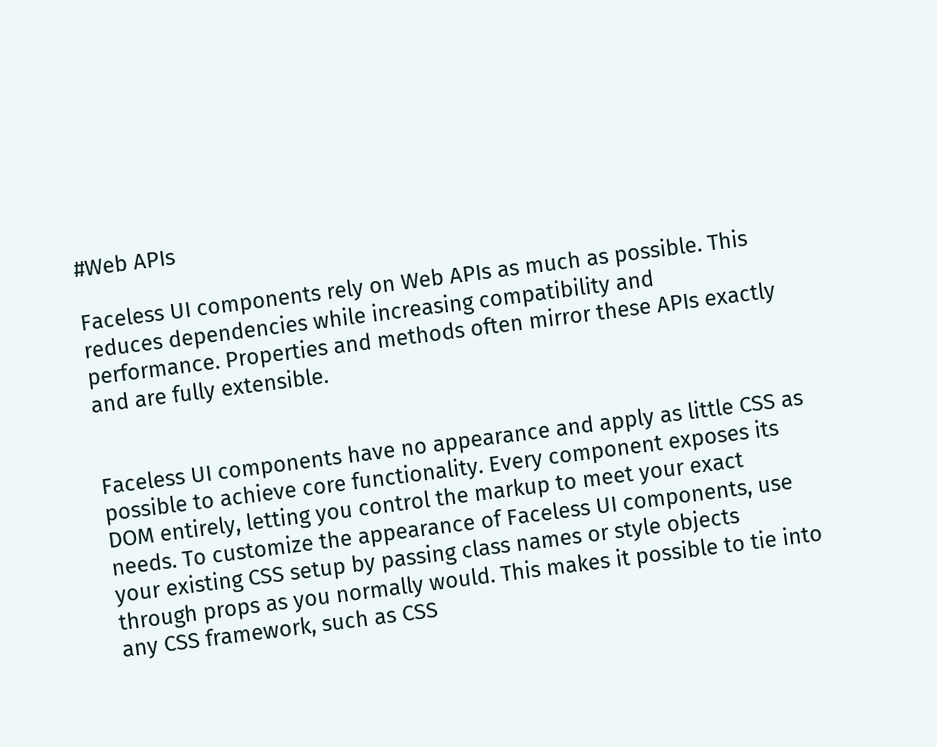#Web APIs

Faceless UI components rely on Web APIs as much as possible. This reduces dependencies while increasing compatibility and performance. Properties and methods often mirror these APIs exactly and are fully extensible.


Faceless UI components have no appearance and apply as little CSS as possible to achieve core functionality. Every component exposes its DOM entirely, letting you control the markup to meet your exact needs. To customize the appearance of Faceless UI components, use your existing CSS setup by passing class names or style objects through props as you normally would. This makes it possible to tie into any CSS framework, such as CSS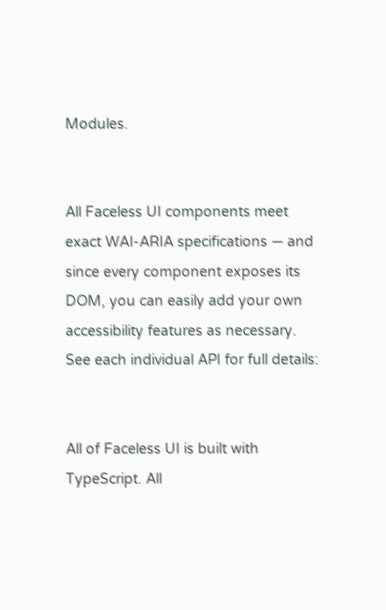Modules.


All Faceless UI components meet exact WAI-ARIA specifications — and since every component exposes its DOM, you can easily add your own accessibility features as necessary. See each individual API for full details:


All of Faceless UI is built with TypeScript. All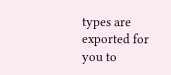types are exported for you to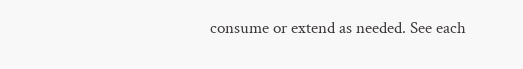consume or extend as needed. See each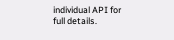individual API for full details.